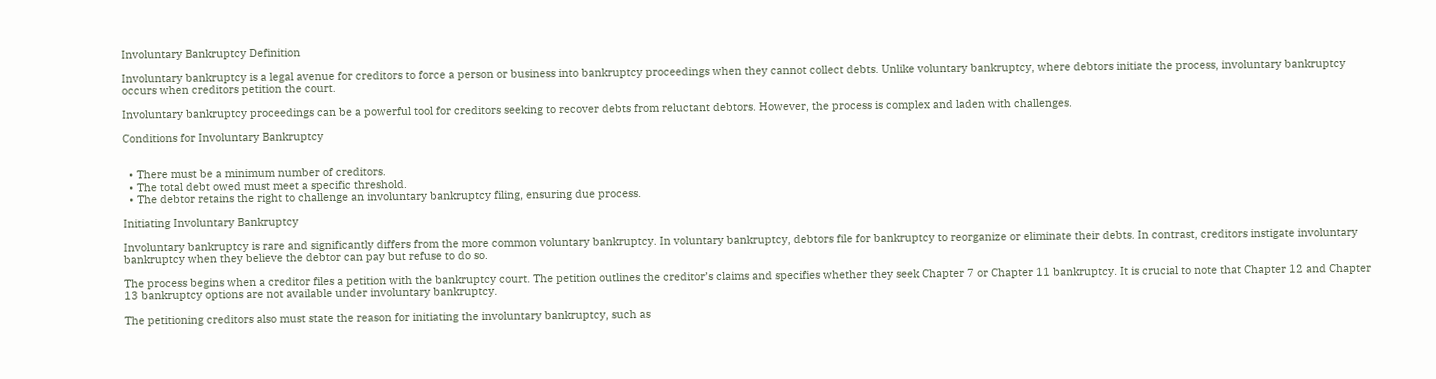Involuntary Bankruptcy Definition

Involuntary bankruptcy is a legal avenue for creditors to force a person or business into bankruptcy proceedings when they cannot collect debts. Unlike voluntary bankruptcy, where debtors initiate the process, involuntary bankruptcy occurs when creditors petition the court.

Involuntary bankruptcy proceedings can be a powerful tool for creditors seeking to recover debts from reluctant debtors. However, the process is complex and laden with challenges.

Conditions for Involuntary Bankruptcy


  • There must be a minimum number of creditors.
  • The total debt owed must meet a specific threshold.
  • The debtor retains the right to challenge an involuntary bankruptcy filing, ensuring due process.

Initiating Involuntary Bankruptcy

Involuntary bankruptcy is rare and significantly differs from the more common voluntary bankruptcy. In voluntary bankruptcy, debtors file for bankruptcy to reorganize or eliminate their debts. In contrast, creditors instigate involuntary bankruptcy when they believe the debtor can pay but refuse to do so.

The process begins when a creditor files a petition with the bankruptcy court. The petition outlines the creditor’s claims and specifies whether they seek Chapter 7 or Chapter 11 bankruptcy. It is crucial to note that Chapter 12 and Chapter 13 bankruptcy options are not available under involuntary bankruptcy.

The petitioning creditors also must state the reason for initiating the involuntary bankruptcy, such as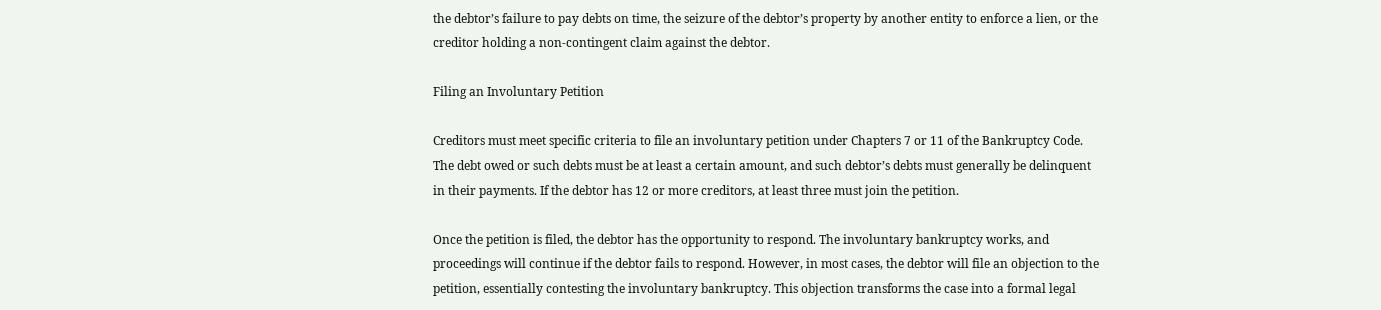the debtor’s failure to pay debts on time, the seizure of the debtor’s property by another entity to enforce a lien, or the creditor holding a non-contingent claim against the debtor.

Filing an Involuntary Petition

Creditors must meet specific criteria to file an involuntary petition under Chapters 7 or 11 of the Bankruptcy Code. The debt owed or such debts must be at least a certain amount, and such debtor’s debts must generally be delinquent in their payments. If the debtor has 12 or more creditors, at least three must join the petition.

Once the petition is filed, the debtor has the opportunity to respond. The involuntary bankruptcy works, and proceedings will continue if the debtor fails to respond. However, in most cases, the debtor will file an objection to the petition, essentially contesting the involuntary bankruptcy. This objection transforms the case into a formal legal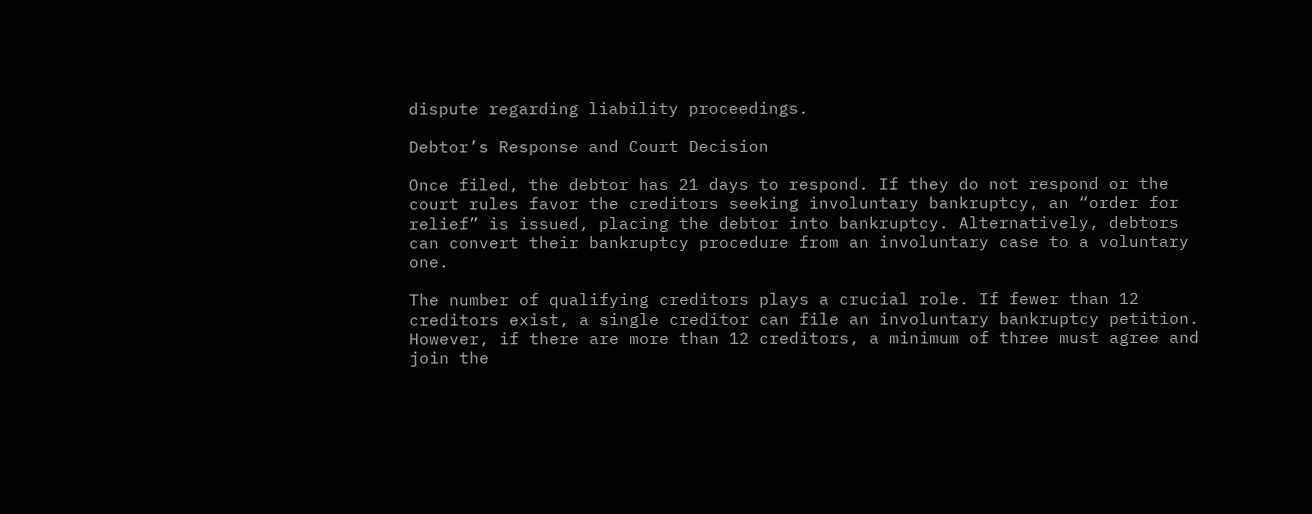dispute regarding liability proceedings.

Debtor’s Response and Court Decision

Once filed, the debtor has 21 days to respond. If they do not respond or the court rules favor the creditors seeking involuntary bankruptcy, an “order for relief” is issued, placing the debtor into bankruptcy. Alternatively, debtors can convert their bankruptcy procedure from an involuntary case to a voluntary one.

The number of qualifying creditors plays a crucial role. If fewer than 12 creditors exist, a single creditor can file an involuntary bankruptcy petition. However, if there are more than 12 creditors, a minimum of three must agree and join the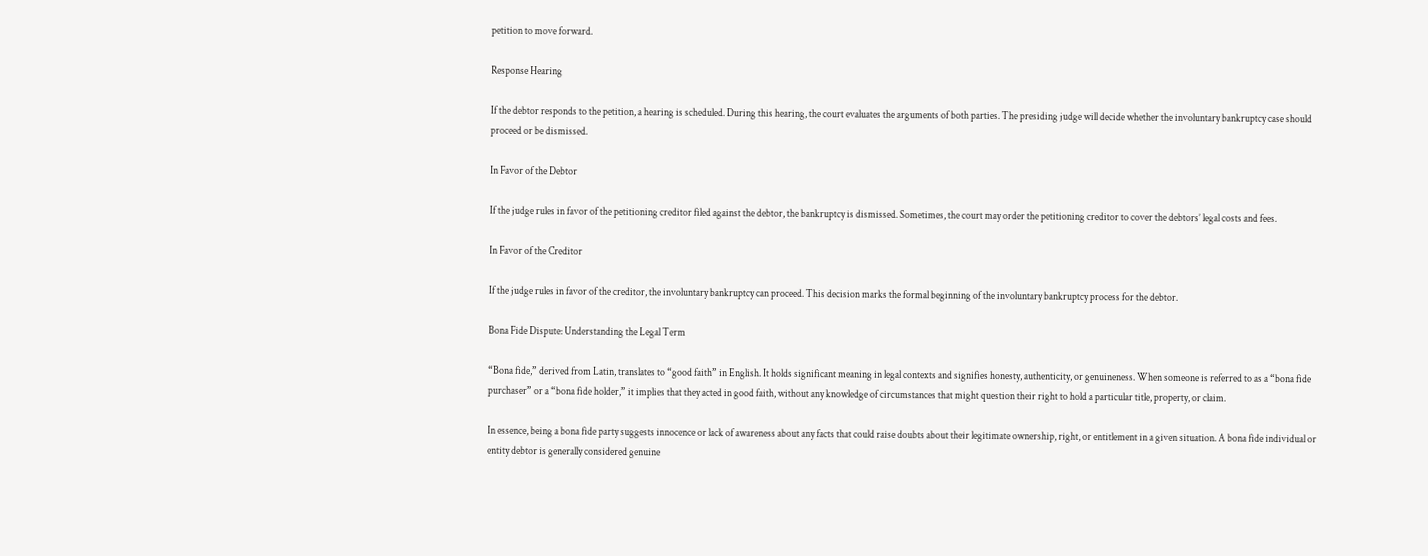petition to move forward.

Response Hearing

If the debtor responds to the petition, a hearing is scheduled. During this hearing, the court evaluates the arguments of both parties. The presiding judge will decide whether the involuntary bankruptcy case should proceed or be dismissed.

In Favor of the Debtor

If the judge rules in favor of the petitioning creditor filed against the debtor, the bankruptcy is dismissed. Sometimes, the court may order the petitioning creditor to cover the debtors’ legal costs and fees.

In Favor of the Creditor

If the judge rules in favor of the creditor, the involuntary bankruptcy can proceed. This decision marks the formal beginning of the involuntary bankruptcy process for the debtor.

Bona Fide Dispute: Understanding the Legal Term

“Bona fide,” derived from Latin, translates to “good faith” in English. It holds significant meaning in legal contexts and signifies honesty, authenticity, or genuineness. When someone is referred to as a “bona fide purchaser” or a “bona fide holder,” it implies that they acted in good faith, without any knowledge of circumstances that might question their right to hold a particular title, property, or claim.

In essence, being a bona fide party suggests innocence or lack of awareness about any facts that could raise doubts about their legitimate ownership, right, or entitlement in a given situation. A bona fide individual or entity debtor is generally considered genuine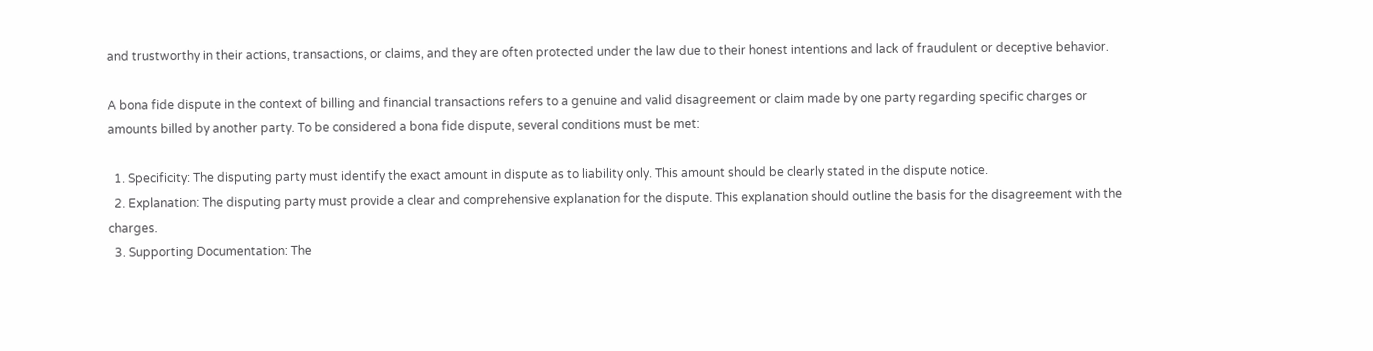and trustworthy in their actions, transactions, or claims, and they are often protected under the law due to their honest intentions and lack of fraudulent or deceptive behavior.

A bona fide dispute in the context of billing and financial transactions refers to a genuine and valid disagreement or claim made by one party regarding specific charges or amounts billed by another party. To be considered a bona fide dispute, several conditions must be met:

  1. Specificity: The disputing party must identify the exact amount in dispute as to liability only. This amount should be clearly stated in the dispute notice.
  2. Explanation: The disputing party must provide a clear and comprehensive explanation for the dispute. This explanation should outline the basis for the disagreement with the charges.
  3. Supporting Documentation: The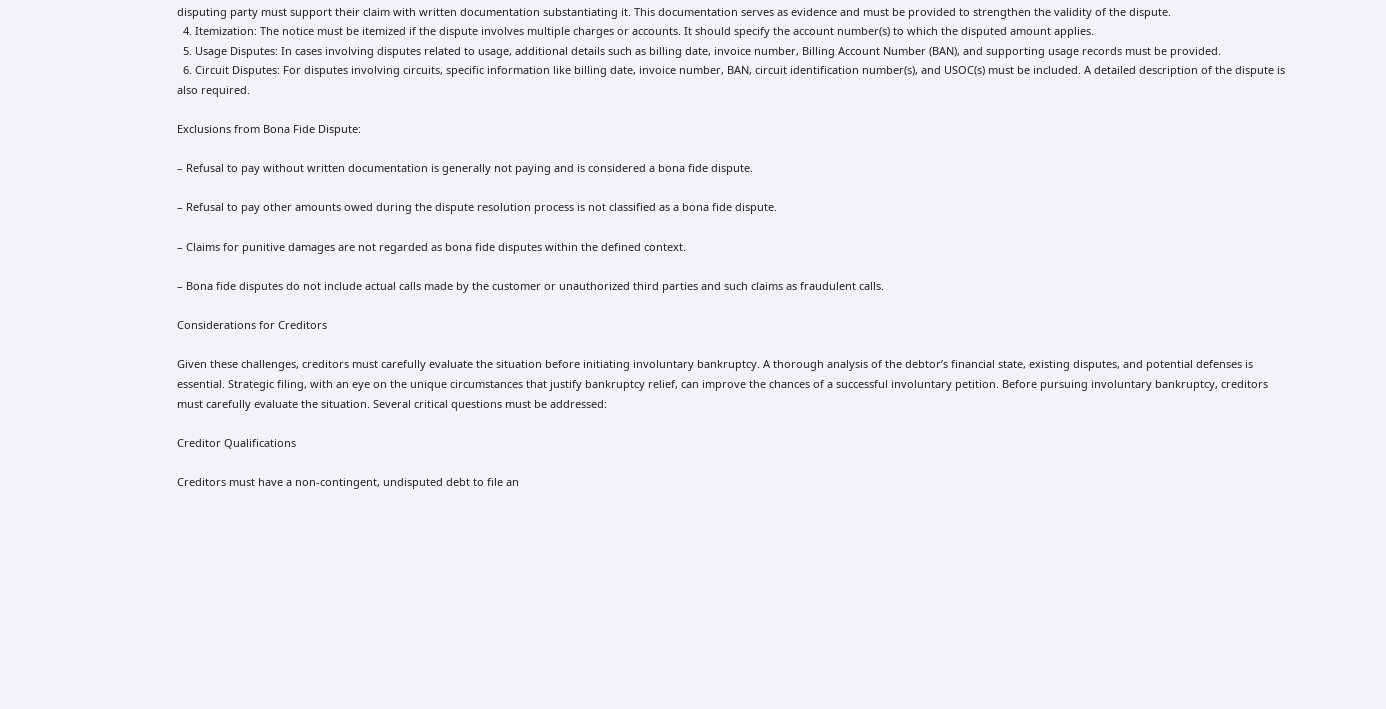disputing party must support their claim with written documentation substantiating it. This documentation serves as evidence and must be provided to strengthen the validity of the dispute.
  4. Itemization: The notice must be itemized if the dispute involves multiple charges or accounts. It should specify the account number(s) to which the disputed amount applies.
  5. Usage Disputes: In cases involving disputes related to usage, additional details such as billing date, invoice number, Billing Account Number (BAN), and supporting usage records must be provided.
  6. Circuit Disputes: For disputes involving circuits, specific information like billing date, invoice number, BAN, circuit identification number(s), and USOC(s) must be included. A detailed description of the dispute is also required.

Exclusions from Bona Fide Dispute:

– Refusal to pay without written documentation is generally not paying and is considered a bona fide dispute.

– Refusal to pay other amounts owed during the dispute resolution process is not classified as a bona fide dispute.

– Claims for punitive damages are not regarded as bona fide disputes within the defined context.

– Bona fide disputes do not include actual calls made by the customer or unauthorized third parties and such claims as fraudulent calls.

Considerations for Creditors

Given these challenges, creditors must carefully evaluate the situation before initiating involuntary bankruptcy. A thorough analysis of the debtor’s financial state, existing disputes, and potential defenses is essential. Strategic filing, with an eye on the unique circumstances that justify bankruptcy relief, can improve the chances of a successful involuntary petition. Before pursuing involuntary bankruptcy, creditors must carefully evaluate the situation. Several critical questions must be addressed:

Creditor Qualifications

Creditors must have a non-contingent, undisputed debt to file an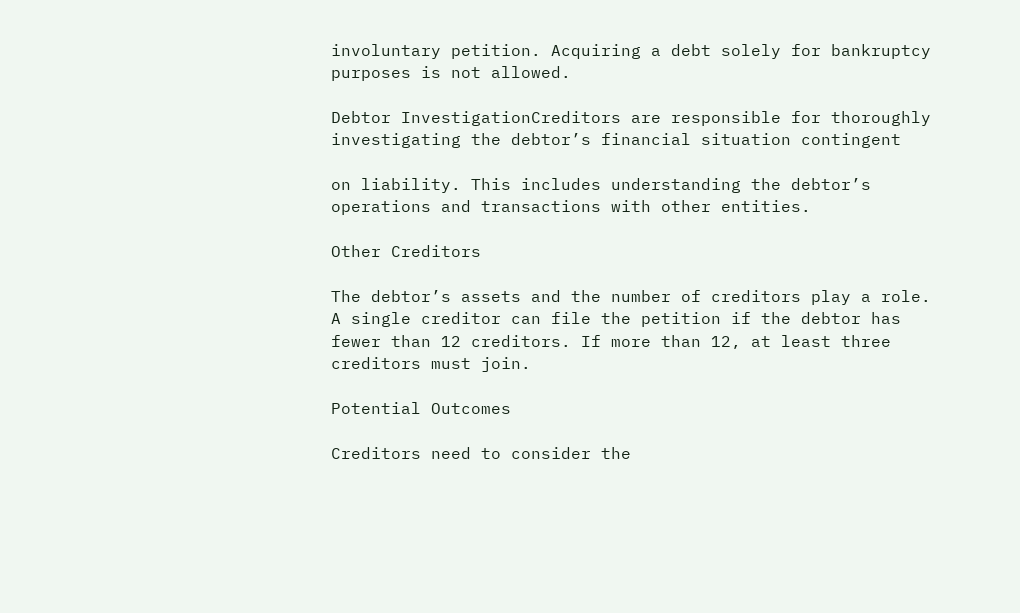involuntary petition. Acquiring a debt solely for bankruptcy purposes is not allowed.

Debtor InvestigationCreditors are responsible for thoroughly investigating the debtor’s financial situation contingent

on liability. This includes understanding the debtor’s operations and transactions with other entities.

Other Creditors

The debtor’s assets and the number of creditors play a role. A single creditor can file the petition if the debtor has fewer than 12 creditors. If more than 12, at least three creditors must join.

Potential Outcomes

Creditors need to consider the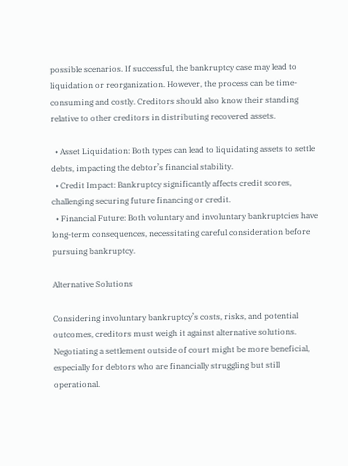possible scenarios. If successful, the bankruptcy case may lead to liquidation or reorganization. However, the process can be time-consuming and costly. Creditors should also know their standing relative to other creditors in distributing recovered assets.

  • Asset Liquidation: Both types can lead to liquidating assets to settle debts, impacting the debtor’s financial stability.
  • Credit Impact: Bankruptcy significantly affects credit scores, challenging securing future financing or credit.
  • Financial Future: Both voluntary and involuntary bankruptcies have long-term consequences, necessitating careful consideration before pursuing bankruptcy.

Alternative Solutions

Considering involuntary bankruptcy’s costs, risks, and potential outcomes, creditors must weigh it against alternative solutions. Negotiating a settlement outside of court might be more beneficial, especially for debtors who are financially struggling but still operational.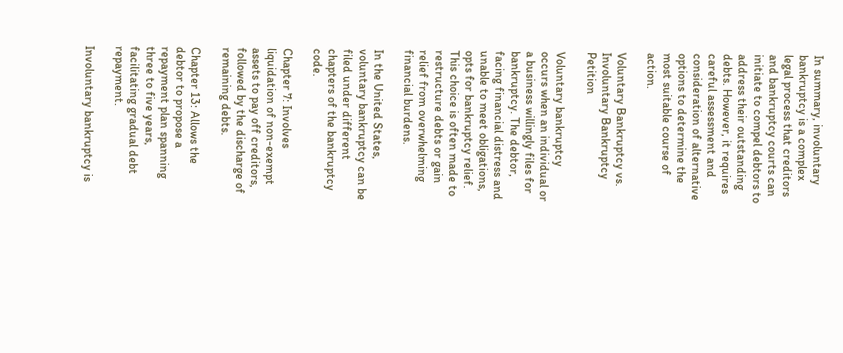In summary, involuntary bankruptcy is a complex legal process that creditors and bankruptcy courts can initiate to compel debtors to address their outstanding debts. However, it requires careful assessment and consideration of alternative options to determine the most suitable course of action.

Voluntary Bankruptcy vs. Involuntary Bankruptcy Petition

Voluntary bankruptcy occurs when an individual or a business willingly files for bankruptcy. The debtor, facing financial distress and unable to meet obligations, opts for bankruptcy relief. This choice is often made to restructure debts or gain relief from overwhelming financial burdens.

In the United States, voluntary bankruptcy can be filed under different chapters of the bankruptcy code.

Chapter 7: Involves liquidation of non-exempt assets to pay off creditors, followed by the discharge of remaining debts.

Chapter 13: Allows the debtor to propose a repayment plan spanning three to five years, facilitating gradual debt repayment.

Involuntary bankruptcy is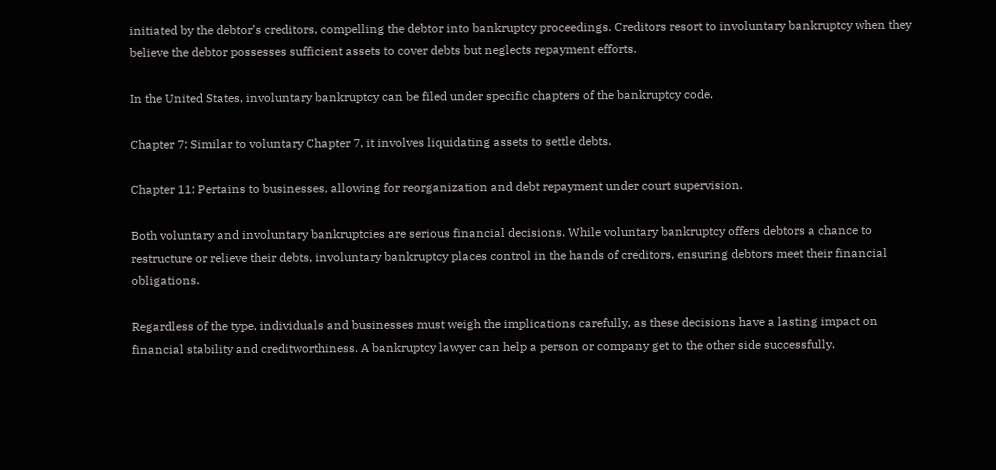initiated by the debtor’s creditors, compelling the debtor into bankruptcy proceedings. Creditors resort to involuntary bankruptcy when they believe the debtor possesses sufficient assets to cover debts but neglects repayment efforts.

In the United States, involuntary bankruptcy can be filed under specific chapters of the bankruptcy code.

Chapter 7: Similar to voluntary Chapter 7, it involves liquidating assets to settle debts.

Chapter 11: Pertains to businesses, allowing for reorganization and debt repayment under court supervision.

Both voluntary and involuntary bankruptcies are serious financial decisions. While voluntary bankruptcy offers debtors a chance to restructure or relieve their debts, involuntary bankruptcy places control in the hands of creditors, ensuring debtors meet their financial obligations.

Regardless of the type, individuals and businesses must weigh the implications carefully, as these decisions have a lasting impact on financial stability and creditworthiness. A bankruptcy lawyer can help a person or company get to the other side successfully.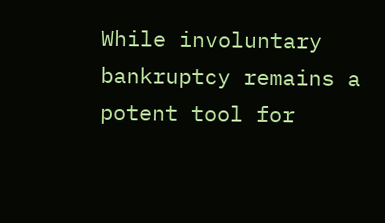While involuntary bankruptcy remains a potent tool for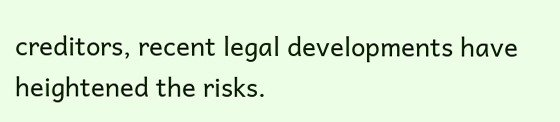creditors, recent legal developments have heightened the risks.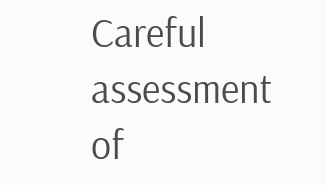Careful assessment of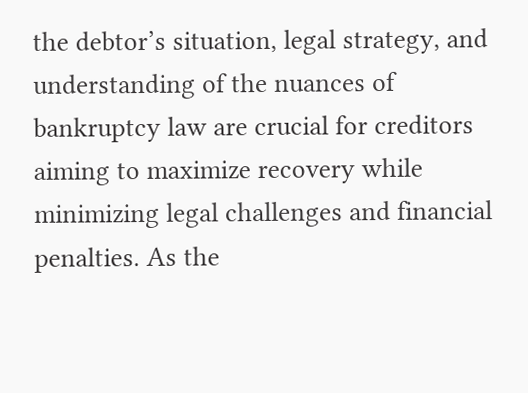the debtor’s situation, legal strategy, and understanding of the nuances of bankruptcy law are crucial for creditors aiming to maximize recovery while minimizing legal challenges and financial penalties. As the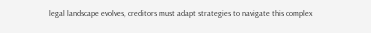legal landscape evolves, creditors must adapt strategies to navigate this complex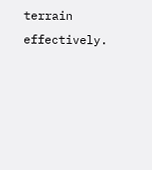terrain effectively.